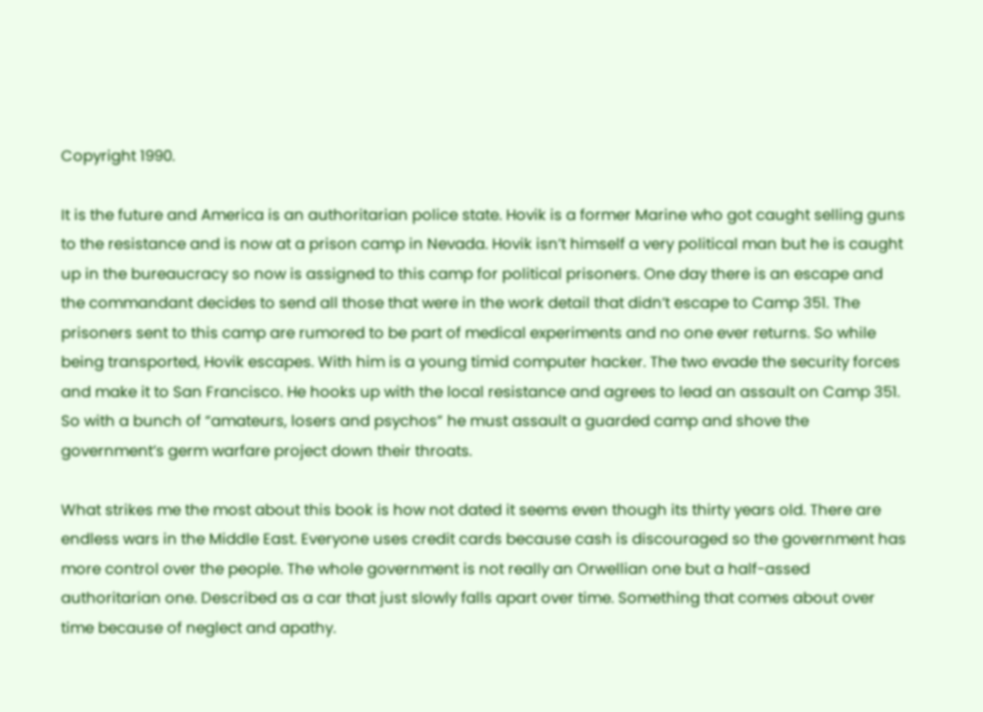Copyright 1990.

It is the future and America is an authoritarian police state. Hovik is a former Marine who got caught selling guns to the resistance and is now at a prison camp in Nevada. Hovik isn’t himself a very political man but he is caught up in the bureaucracy so now is assigned to this camp for political prisoners. One day there is an escape and the commandant decides to send all those that were in the work detail that didn’t escape to Camp 351. The prisoners sent to this camp are rumored to be part of medical experiments and no one ever returns. So while being transported, Hovik escapes. With him is a young timid computer hacker. The two evade the security forces and make it to San Francisco. He hooks up with the local resistance and agrees to lead an assault on Camp 351. So with a bunch of “amateurs, losers and psychos” he must assault a guarded camp and shove the government’s germ warfare project down their throats.

What strikes me the most about this book is how not dated it seems even though its thirty years old. There are endless wars in the Middle East. Everyone uses credit cards because cash is discouraged so the government has more control over the people. The whole government is not really an Orwellian one but a half-assed authoritarian one. Described as a car that just slowly falls apart over time. Something that comes about over time because of neglect and apathy.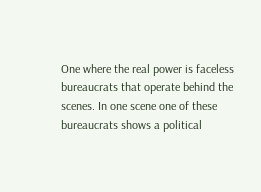One where the real power is faceless bureaucrats that operate behind the scenes. In one scene one of these bureaucrats shows a political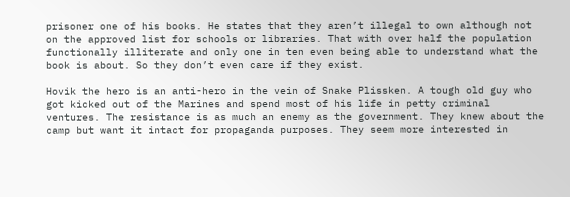prisoner one of his books. He states that they aren’t illegal to own although not on the approved list for schools or libraries. That with over half the population functionally illiterate and only one in ten even being able to understand what the book is about. So they don’t even care if they exist.

Hovik the hero is an anti-hero in the vein of Snake Plissken. A tough old guy who got kicked out of the Marines and spend most of his life in petty criminal ventures. The resistance is as much an enemy as the government. They knew about the camp but want it intact for propaganda purposes. They seem more interested in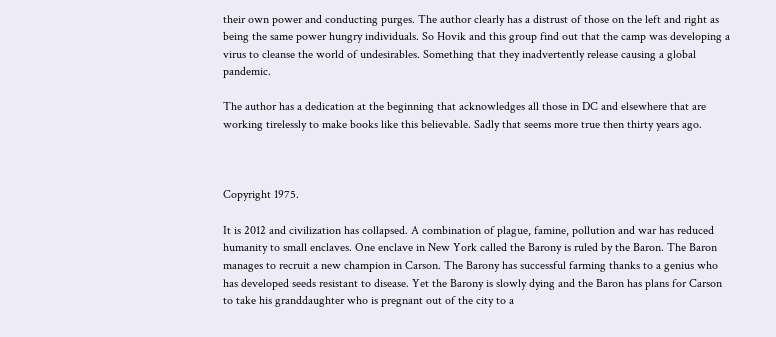their own power and conducting purges. The author clearly has a distrust of those on the left and right as being the same power hungry individuals. So Hovik and this group find out that the camp was developing a virus to cleanse the world of undesirables. Something that they inadvertently release causing a global pandemic.

The author has a dedication at the beginning that acknowledges all those in DC and elsewhere that are working tirelessly to make books like this believable. Sadly that seems more true then thirty years ago.



Copyright 1975.

It is 2012 and civilization has collapsed. A combination of plague, famine, pollution and war has reduced humanity to small enclaves. One enclave in New York called the Barony is ruled by the Baron. The Baron manages to recruit a new champion in Carson. The Barony has successful farming thanks to a genius who has developed seeds resistant to disease. Yet the Barony is slowly dying and the Baron has plans for Carson to take his granddaughter who is pregnant out of the city to a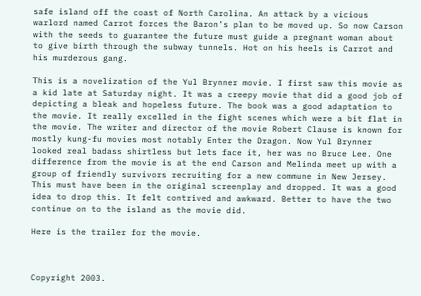safe island off the coast of North Carolina. An attack by a vicious warlord named Carrot forces the Baron’s plan to be moved up. So now Carson with the seeds to guarantee the future must guide a pregnant woman about to give birth through the subway tunnels. Hot on his heels is Carrot and his murderous gang.

This is a novelization of the Yul Brynner movie. I first saw this movie as a kid late at Saturday night. It was a creepy movie that did a good job of depicting a bleak and hopeless future. The book was a good adaptation to the movie. It really excelled in the fight scenes which were a bit flat in the movie. The writer and director of the movie Robert Clause is known for mostly kung-fu movies most notably Enter the Dragon. Now Yul Brynner looked real badass shirtless but lets face it, her was no Bruce Lee. One difference from the movie is at the end Carson and Melinda meet up with a group of friendly survivors recruiting for a new commune in New Jersey. This must have been in the original screenplay and dropped. It was a good idea to drop this. It felt contrived and awkward. Better to have the two continue on to the island as the movie did.

Here is the trailer for the movie.



Copyright 2003.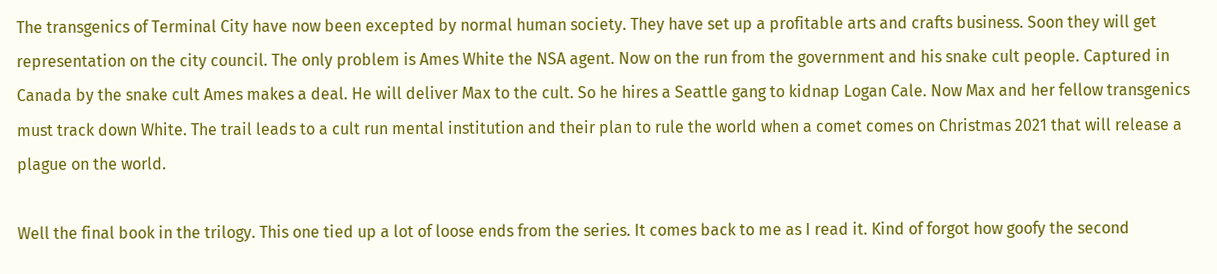The transgenics of Terminal City have now been excepted by normal human society. They have set up a profitable arts and crafts business. Soon they will get representation on the city council. The only problem is Ames White the NSA agent. Now on the run from the government and his snake cult people. Captured in Canada by the snake cult Ames makes a deal. He will deliver Max to the cult. So he hires a Seattle gang to kidnap Logan Cale. Now Max and her fellow transgenics must track down White. The trail leads to a cult run mental institution and their plan to rule the world when a comet comes on Christmas 2021 that will release a plague on the world.

Well the final book in the trilogy. This one tied up a lot of loose ends from the series. It comes back to me as I read it. Kind of forgot how goofy the second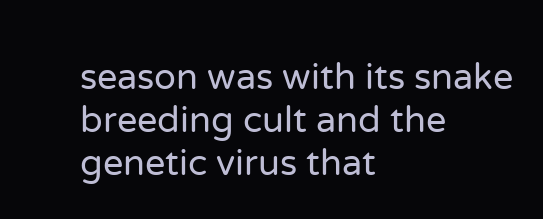season was with its snake breeding cult and the genetic virus that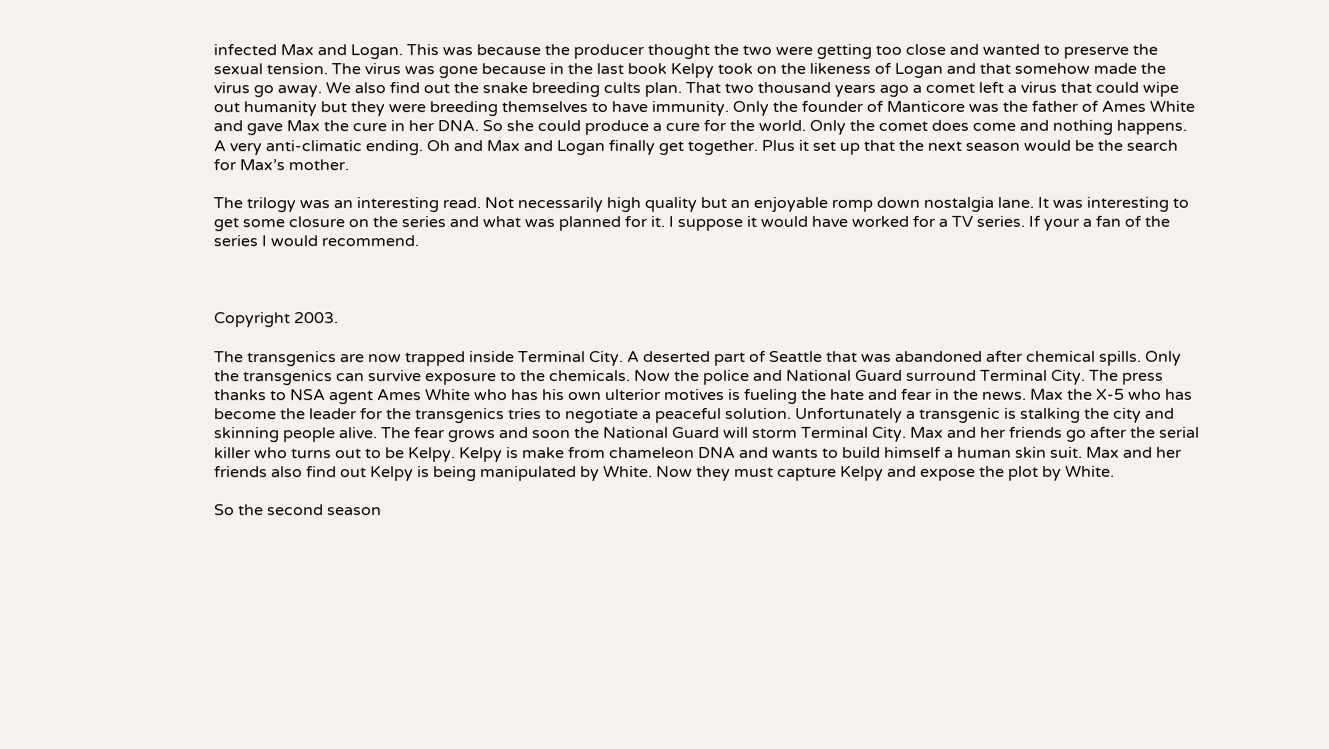infected Max and Logan. This was because the producer thought the two were getting too close and wanted to preserve the sexual tension. The virus was gone because in the last book Kelpy took on the likeness of Logan and that somehow made the virus go away. We also find out the snake breeding cults plan. That two thousand years ago a comet left a virus that could wipe out humanity but they were breeding themselves to have immunity. Only the founder of Manticore was the father of Ames White and gave Max the cure in her DNA. So she could produce a cure for the world. Only the comet does come and nothing happens. A very anti-climatic ending. Oh and Max and Logan finally get together. Plus it set up that the next season would be the search for Max’s mother.

The trilogy was an interesting read. Not necessarily high quality but an enjoyable romp down nostalgia lane. It was interesting to get some closure on the series and what was planned for it. I suppose it would have worked for a TV series. If your a fan of the series I would recommend.



Copyright 2003.

The transgenics are now trapped inside Terminal City. A deserted part of Seattle that was abandoned after chemical spills. Only the transgenics can survive exposure to the chemicals. Now the police and National Guard surround Terminal City. The press thanks to NSA agent Ames White who has his own ulterior motives is fueling the hate and fear in the news. Max the X-5 who has become the leader for the transgenics tries to negotiate a peaceful solution. Unfortunately a transgenic is stalking the city and skinning people alive. The fear grows and soon the National Guard will storm Terminal City. Max and her friends go after the serial killer who turns out to be Kelpy. Kelpy is make from chameleon DNA and wants to build himself a human skin suit. Max and her friends also find out Kelpy is being manipulated by White. Now they must capture Kelpy and expose the plot by White.

So the second season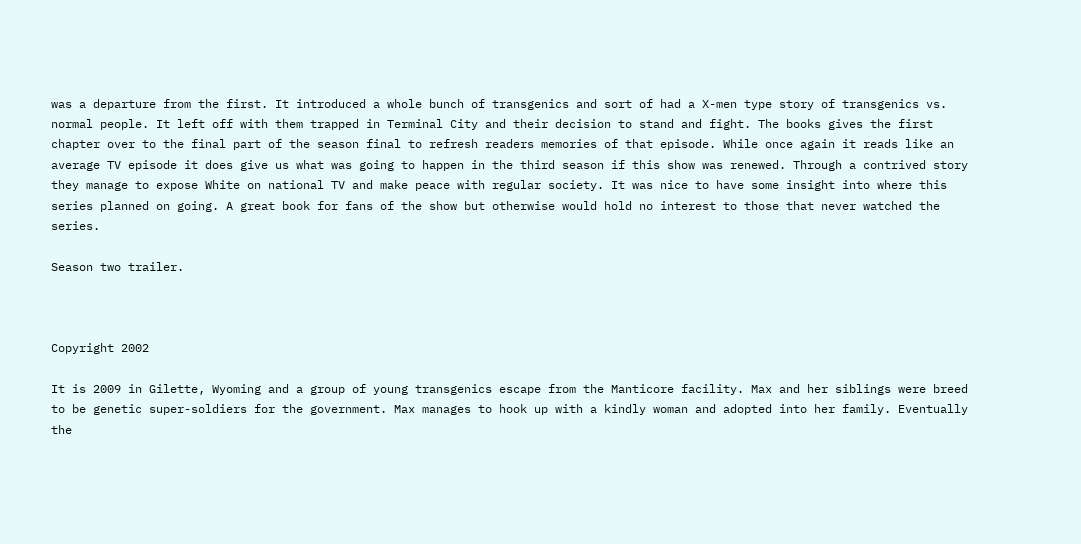was a departure from the first. It introduced a whole bunch of transgenics and sort of had a X-men type story of transgenics vs. normal people. It left off with them trapped in Terminal City and their decision to stand and fight. The books gives the first chapter over to the final part of the season final to refresh readers memories of that episode. While once again it reads like an average TV episode it does give us what was going to happen in the third season if this show was renewed. Through a contrived story they manage to expose White on national TV and make peace with regular society. It was nice to have some insight into where this series planned on going. A great book for fans of the show but otherwise would hold no interest to those that never watched the series.

Season two trailer.



Copyright 2002

It is 2009 in Gilette, Wyoming and a group of young transgenics escape from the Manticore facility. Max and her siblings were breed to be genetic super-soldiers for the government. Max manages to hook up with a kindly woman and adopted into her family. Eventually the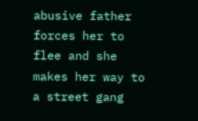abusive father forces her to flee and she makes her way to a street gang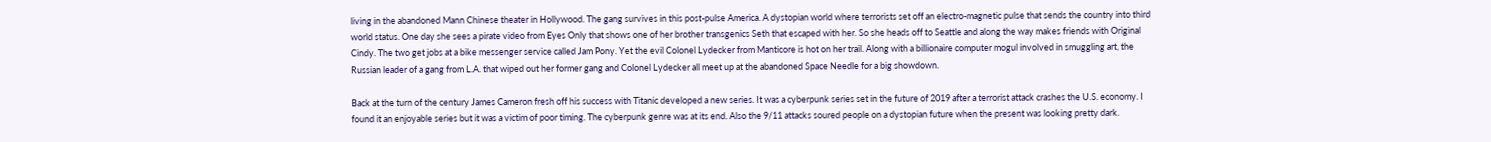living in the abandoned Mann Chinese theater in Hollywood. The gang survives in this post-pulse America. A dystopian world where terrorists set off an electro-magnetic pulse that sends the country into third world status. One day she sees a pirate video from Eyes Only that shows one of her brother transgenics Seth that escaped with her. So she heads off to Seattle and along the way makes friends with Original Cindy. The two get jobs at a bike messenger service called Jam Pony. Yet the evil Colonel Lydecker from Manticore is hot on her trail. Along with a billionaire computer mogul involved in smuggling art, the Russian leader of a gang from L.A. that wiped out her former gang and Colonel Lydecker all meet up at the abandoned Space Needle for a big showdown.

Back at the turn of the century James Cameron fresh off his success with Titanic developed a new series. It was a cyberpunk series set in the future of 2019 after a terrorist attack crashes the U.S. economy. I found it an enjoyable series but it was a victim of poor timing. The cyberpunk genre was at its end. Also the 9/11 attacks soured people on a dystopian future when the present was looking pretty dark.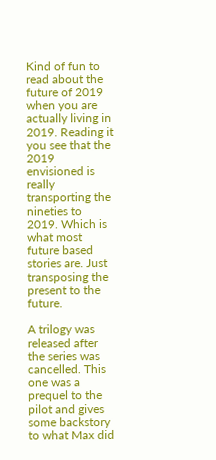Kind of fun to read about the future of 2019 when you are actually living in 2019. Reading it you see that the 2019 envisioned is really transporting the nineties to 2019. Which is what most future based stories are. Just transposing the present to the future.

A trilogy was released after the series was cancelled. This one was a prequel to the pilot and gives some backstory to what Max did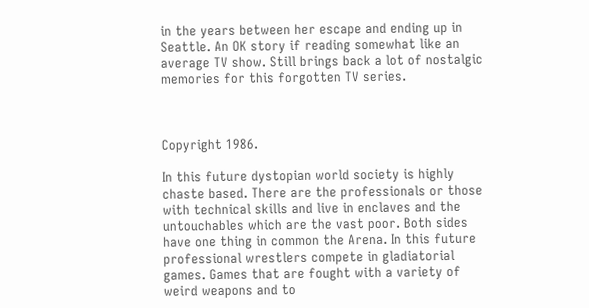in the years between her escape and ending up in Seattle. An OK story if reading somewhat like an average TV show. Still brings back a lot of nostalgic memories for this forgotten TV series.



Copyright 1986.

In this future dystopian world society is highly chaste based. There are the professionals or those with technical skills and live in enclaves and the untouchables which are the vast poor. Both sides have one thing in common the Arena. In this future professional wrestlers compete in gladiatorial games. Games that are fought with a variety of weird weapons and to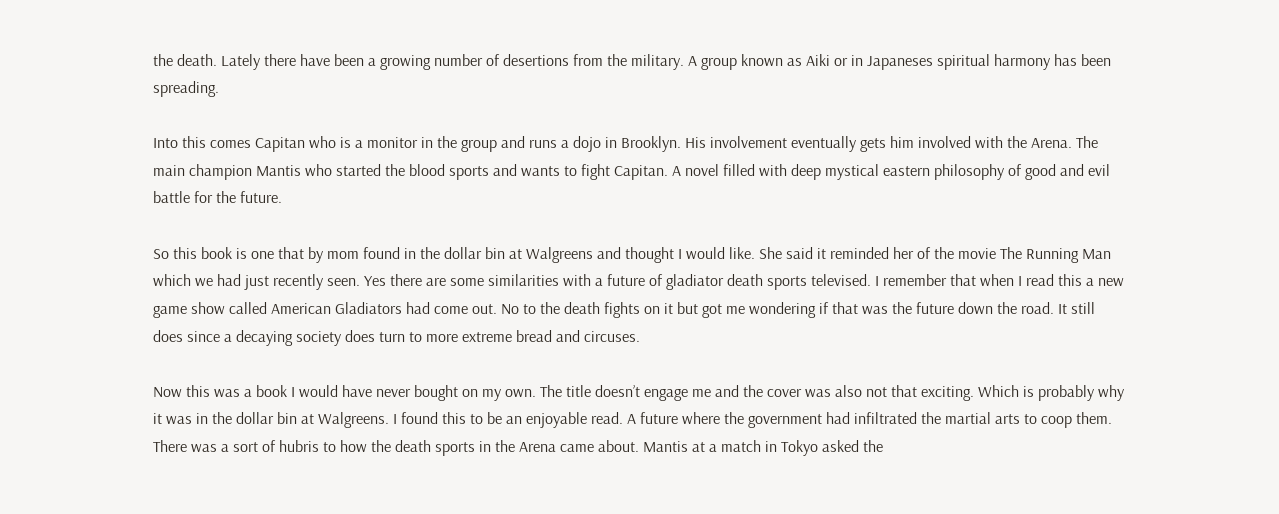the death. Lately there have been a growing number of desertions from the military. A group known as Aiki or in Japaneses spiritual harmony has been spreading.

Into this comes Capitan who is a monitor in the group and runs a dojo in Brooklyn. His involvement eventually gets him involved with the Arena. The main champion Mantis who started the blood sports and wants to fight Capitan. A novel filled with deep mystical eastern philosophy of good and evil battle for the future.

So this book is one that by mom found in the dollar bin at Walgreens and thought I would like. She said it reminded her of the movie The Running Man which we had just recently seen. Yes there are some similarities with a future of gladiator death sports televised. I remember that when I read this a new game show called American Gladiators had come out. No to the death fights on it but got me wondering if that was the future down the road. It still does since a decaying society does turn to more extreme bread and circuses.

Now this was a book I would have never bought on my own. The title doesn’t engage me and the cover was also not that exciting. Which is probably why it was in the dollar bin at Walgreens. I found this to be an enjoyable read. A future where the government had infiltrated the martial arts to coop them. There was a sort of hubris to how the death sports in the Arena came about. Mantis at a match in Tokyo asked the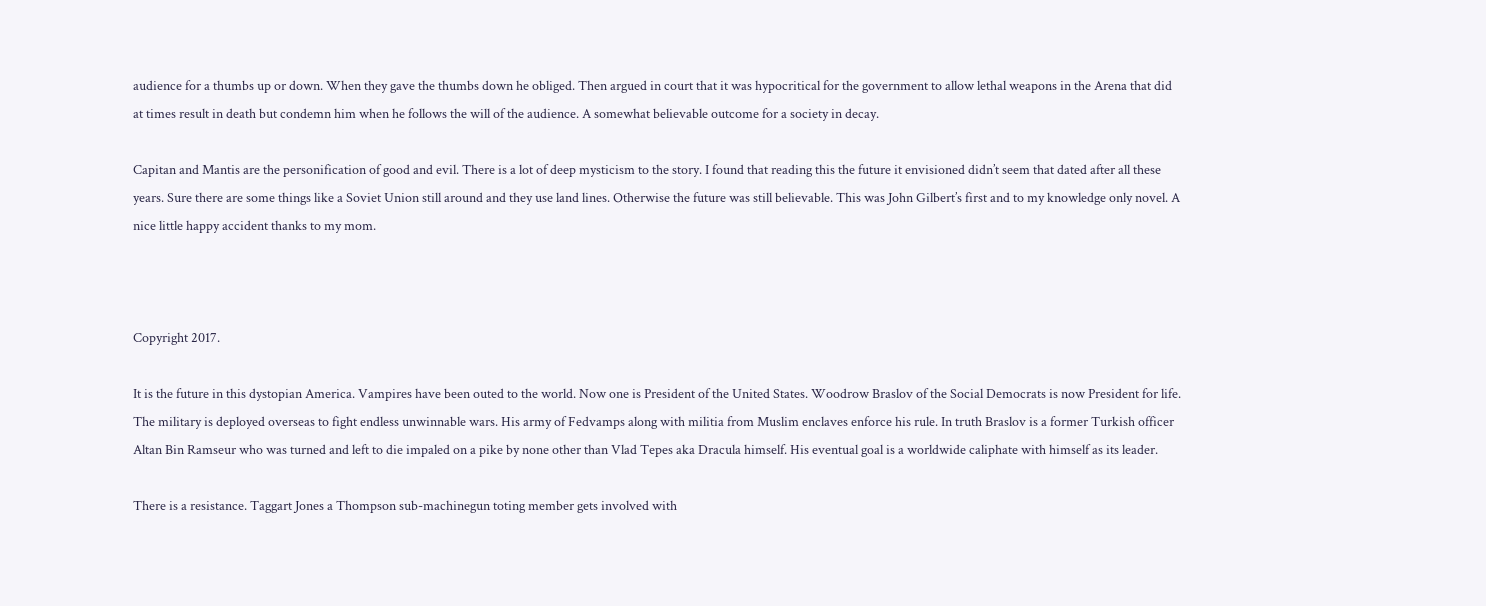audience for a thumbs up or down. When they gave the thumbs down he obliged. Then argued in court that it was hypocritical for the government to allow lethal weapons in the Arena that did at times result in death but condemn him when he follows the will of the audience. A somewhat believable outcome for a society in decay.

Capitan and Mantis are the personification of good and evil. There is a lot of deep mysticism to the story. I found that reading this the future it envisioned didn’t seem that dated after all these years. Sure there are some things like a Soviet Union still around and they use land lines. Otherwise the future was still believable. This was John Gilbert’s first and to my knowledge only novel. A nice little happy accident thanks to my mom.



Copyright 2017.

It is the future in this dystopian America. Vampires have been outed to the world. Now one is President of the United States. Woodrow Braslov of the Social Democrats is now President for life. The military is deployed overseas to fight endless unwinnable wars. His army of Fedvamps along with militia from Muslim enclaves enforce his rule. In truth Braslov is a former Turkish officer Altan Bin Ramseur who was turned and left to die impaled on a pike by none other than Vlad Tepes aka Dracula himself. His eventual goal is a worldwide caliphate with himself as its leader.

There is a resistance. Taggart Jones a Thompson sub-machinegun toting member gets involved with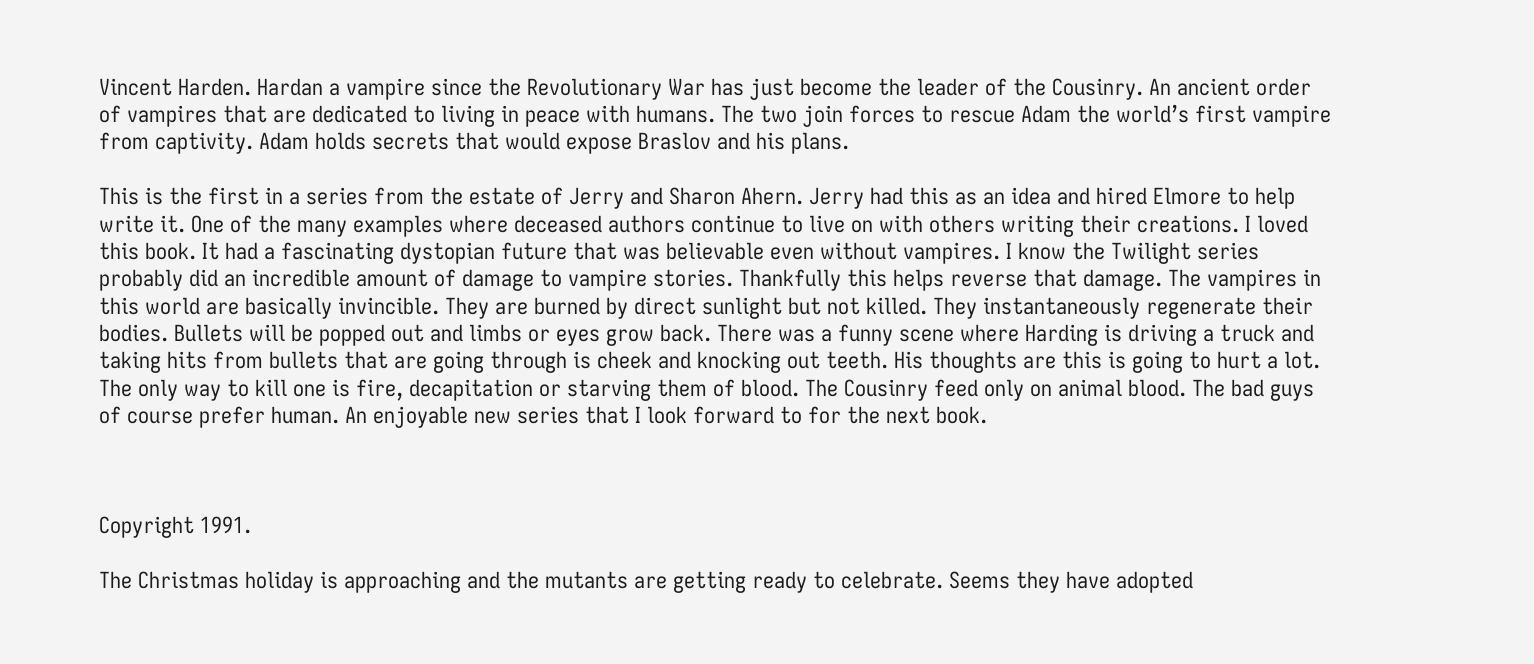Vincent Harden. Hardan a vampire since the Revolutionary War has just become the leader of the Cousinry. An ancient order of vampires that are dedicated to living in peace with humans. The two join forces to rescue Adam the world’s first vampire from captivity. Adam holds secrets that would expose Braslov and his plans.

This is the first in a series from the estate of Jerry and Sharon Ahern. Jerry had this as an idea and hired Elmore to help write it. One of the many examples where deceased authors continue to live on with others writing their creations. I loved this book. It had a fascinating dystopian future that was believable even without vampires. I know the Twilight series probably did an incredible amount of damage to vampire stories. Thankfully this helps reverse that damage. The vampires in this world are basically invincible. They are burned by direct sunlight but not killed. They instantaneously regenerate their bodies. Bullets will be popped out and limbs or eyes grow back. There was a funny scene where Harding is driving a truck and taking hits from bullets that are going through is cheek and knocking out teeth. His thoughts are this is going to hurt a lot. The only way to kill one is fire, decapitation or starving them of blood. The Cousinry feed only on animal blood. The bad guys of course prefer human. An enjoyable new series that I look forward to for the next book.



Copyright 1991.

The Christmas holiday is approaching and the mutants are getting ready to celebrate. Seems they have adopted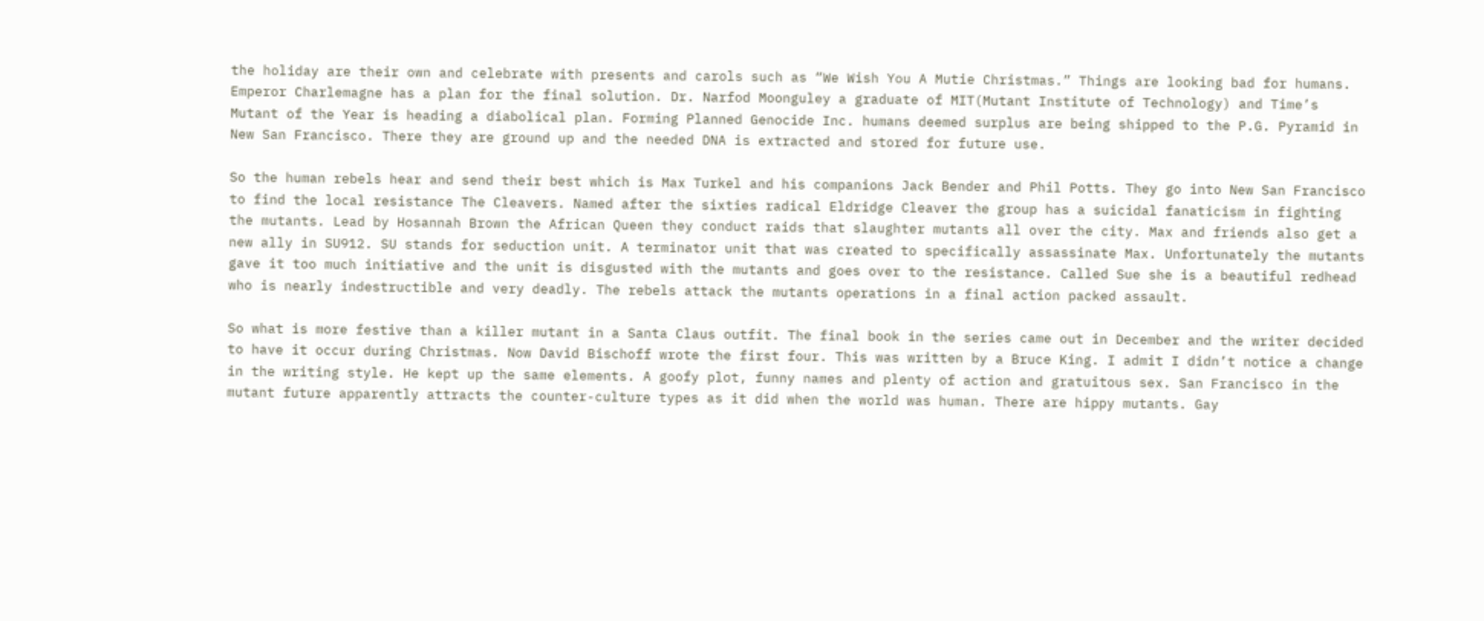the holiday are their own and celebrate with presents and carols such as “We Wish You A Mutie Christmas.” Things are looking bad for humans. Emperor Charlemagne has a plan for the final solution. Dr. Narfod Moonguley a graduate of MIT(Mutant Institute of Technology) and Time’s Mutant of the Year is heading a diabolical plan. Forming Planned Genocide Inc. humans deemed surplus are being shipped to the P.G. Pyramid in New San Francisco. There they are ground up and the needed DNA is extracted and stored for future use.

So the human rebels hear and send their best which is Max Turkel and his companions Jack Bender and Phil Potts. They go into New San Francisco to find the local resistance The Cleavers. Named after the sixties radical Eldridge Cleaver the group has a suicidal fanaticism in fighting the mutants. Lead by Hosannah Brown the African Queen they conduct raids that slaughter mutants all over the city. Max and friends also get a new ally in SU912. SU stands for seduction unit. A terminator unit that was created to specifically assassinate Max. Unfortunately the mutants gave it too much initiative and the unit is disgusted with the mutants and goes over to the resistance. Called Sue she is a beautiful redhead who is nearly indestructible and very deadly. The rebels attack the mutants operations in a final action packed assault.

So what is more festive than a killer mutant in a Santa Claus outfit. The final book in the series came out in December and the writer decided to have it occur during Christmas. Now David Bischoff wrote the first four. This was written by a Bruce King. I admit I didn’t notice a change in the writing style. He kept up the same elements. A goofy plot, funny names and plenty of action and gratuitous sex. San Francisco in the mutant future apparently attracts the counter-culture types as it did when the world was human. There are hippy mutants. Gay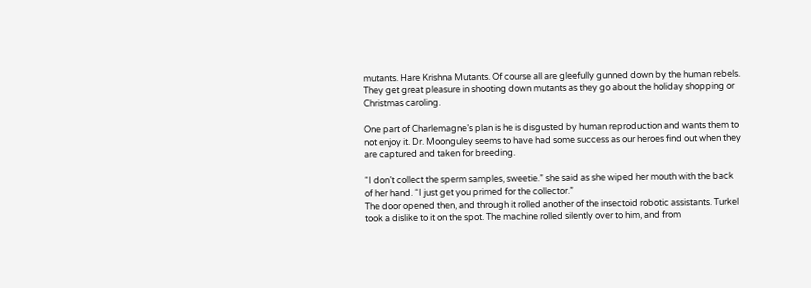mutants. Hare Krishna Mutants. Of course all are gleefully gunned down by the human rebels. They get great pleasure in shooting down mutants as they go about the holiday shopping or Christmas caroling.

One part of Charlemagne’s plan is he is disgusted by human reproduction and wants them to not enjoy it. Dr. Moonguley seems to have had some success as our heroes find out when they are captured and taken for breeding.

“I don’t collect the sperm samples, sweetie.” she said as she wiped her mouth with the back of her hand. “I just get you primed for the collector.”
The door opened then, and through it rolled another of the insectoid robotic assistants. Turkel took a dislike to it on the spot. The machine rolled silently over to him, and from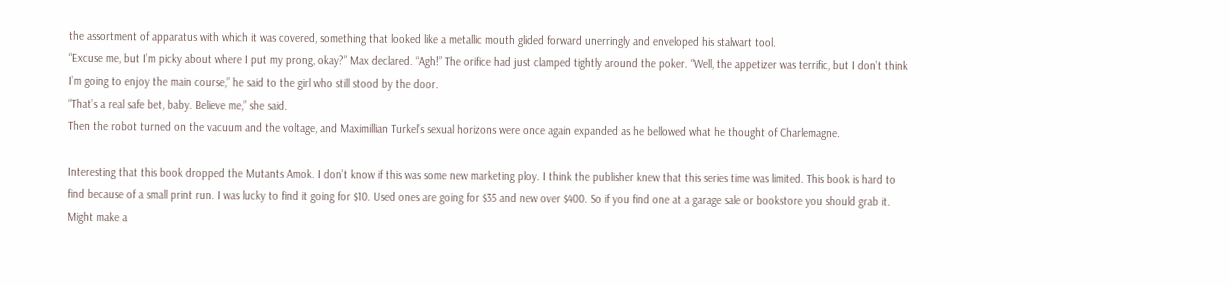the assortment of apparatus with which it was covered, something that looked like a metallic mouth glided forward unerringly and enveloped his stalwart tool.
“Excuse me, but I’m picky about where I put my prong, okay?” Max declared. “Agh!” The orifice had just clamped tightly around the poker. “Well, the appetizer was terrific, but I don’t think I’m going to enjoy the main course,” he said to the girl who still stood by the door.
“That’s a real safe bet, baby. Believe me,” she said.
Then the robot turned on the vacuum and the voltage, and Maximillian Turkel’s sexual horizons were once again expanded as he bellowed what he thought of Charlemagne.

Interesting that this book dropped the Mutants Amok. I don’t know if this was some new marketing ploy. I think the publisher knew that this series time was limited. This book is hard to find because of a small print run. I was lucky to find it going for $10. Used ones are going for $35 and new over $400. So if you find one at a garage sale or bookstore you should grab it. Might make a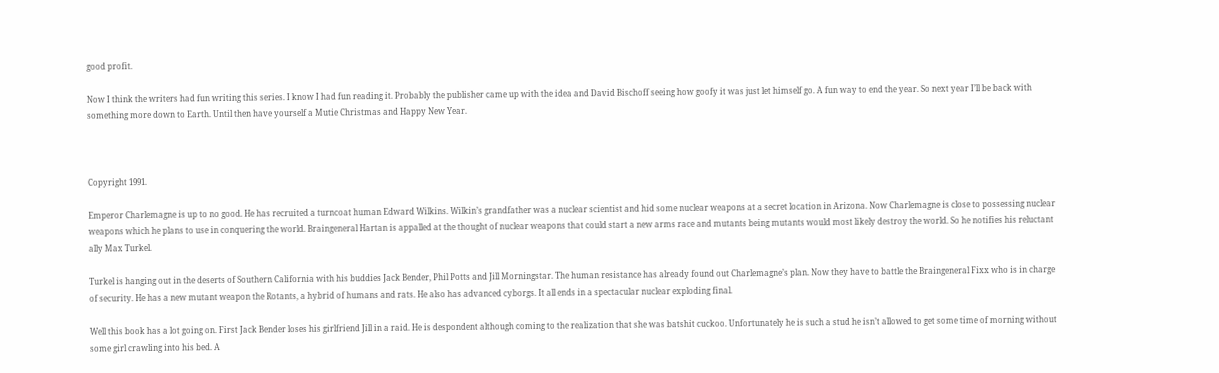good profit.

Now I think the writers had fun writing this series. I know I had fun reading it. Probably the publisher came up with the idea and David Bischoff seeing how goofy it was just let himself go. A fun way to end the year. So next year I’ll be back with something more down to Earth. Until then have yourself a Mutie Christmas and Happy New Year.



Copyright 1991.

Emperor Charlemagne is up to no good. He has recruited a turncoat human Edward Wilkins. Wilkin’s grandfather was a nuclear scientist and hid some nuclear weapons at a secret location in Arizona. Now Charlemagne is close to possessing nuclear weapons which he plans to use in conquering the world. Braingeneral Hartan is appalled at the thought of nuclear weapons that could start a new arms race and mutants being mutants would most likely destroy the world. So he notifies his reluctant ally Max Turkel.

Turkel is hanging out in the deserts of Southern California with his buddies Jack Bender, Phil Potts and Jill Morningstar. The human resistance has already found out Charlemagne’s plan. Now they have to battle the Braingeneral Fixx who is in charge of security. He has a new mutant weapon the Rotants, a hybrid of humans and rats. He also has advanced cyborgs. It all ends in a spectacular nuclear exploding final.

Well this book has a lot going on. First Jack Bender loses his girlfriend Jill in a raid. He is despondent although coming to the realization that she was batshit cuckoo. Unfortunately he is such a stud he isn’t allowed to get some time of morning without some girl crawling into his bed. A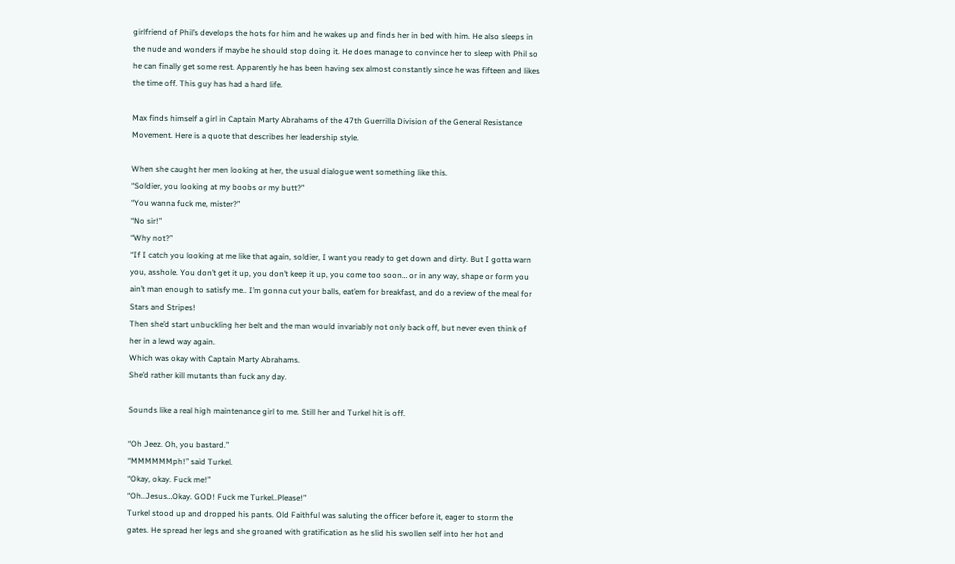girlfriend of Phil’s develops the hots for him and he wakes up and finds her in bed with him. He also sleeps in the nude and wonders if maybe he should stop doing it. He does manage to convince her to sleep with Phil so he can finally get some rest. Apparently he has been having sex almost constantly since he was fifteen and likes the time off. This guy has had a hard life.

Max finds himself a girl in Captain Marty Abrahams of the 47th Guerrilla Division of the General Resistance Movement. Here is a quote that describes her leadership style.

When she caught her men looking at her, the usual dialogue went something like this.
“Soldier, you looking at my boobs or my butt?”
“You wanna fuck me, mister?”
“No sir!”
“Why not?”
“If I catch you looking at me like that again, soldier, I want you ready to get down and dirty. But I gotta warn you, asshole. You don’t get it up, you don’t keep it up, you come too soon… or in any way, shape or form you ain’t man enough to satisfy me.. I’m gonna cut your balls, eat’em for breakfast, and do a review of the meal for Stars and Stripes!
Then she’d start unbuckling her belt and the man would invariably not only back off, but never even think of her in a lewd way again.
Which was okay with Captain Marty Abrahams.
She’d rather kill mutants than fuck any day.

Sounds like a real high maintenance girl to me. Still her and Turkel hit is off.

“Oh Jeez. Oh, you bastard.”
“MMMMMMph!” said Turkel.
“Okay, okay. Fuck me!”
“Oh..Jesus…Okay. GOD! Fuck me Turkel..Please!”
Turkel stood up and dropped his pants. Old Faithful was saluting the officer before it, eager to storm the gates. He spread her legs and she groaned with gratification as he slid his swollen self into her hot and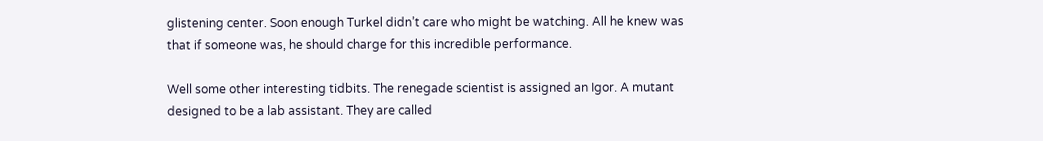glistening center. Soon enough Turkel didn’t care who might be watching. All he knew was that if someone was, he should charge for this incredible performance.

Well some other interesting tidbits. The renegade scientist is assigned an Igor. A mutant designed to be a lab assistant. They are called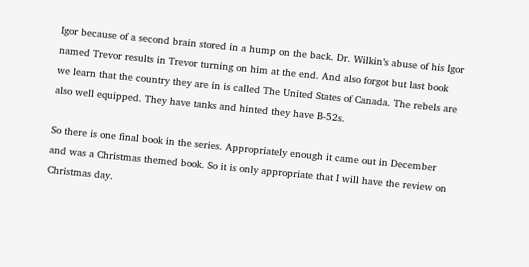Igor because of a second brain stored in a hump on the back. Dr. Wilkin’s abuse of his Igor named Trevor results in Trevor turning on him at the end. And also forgot but last book we learn that the country they are in is called The United States of Canada. The rebels are also well equipped. They have tanks and hinted they have B-52s.

So there is one final book in the series. Appropriately enough it came out in December and was a Christmas themed book. So it is only appropriate that I will have the review on Christmas day.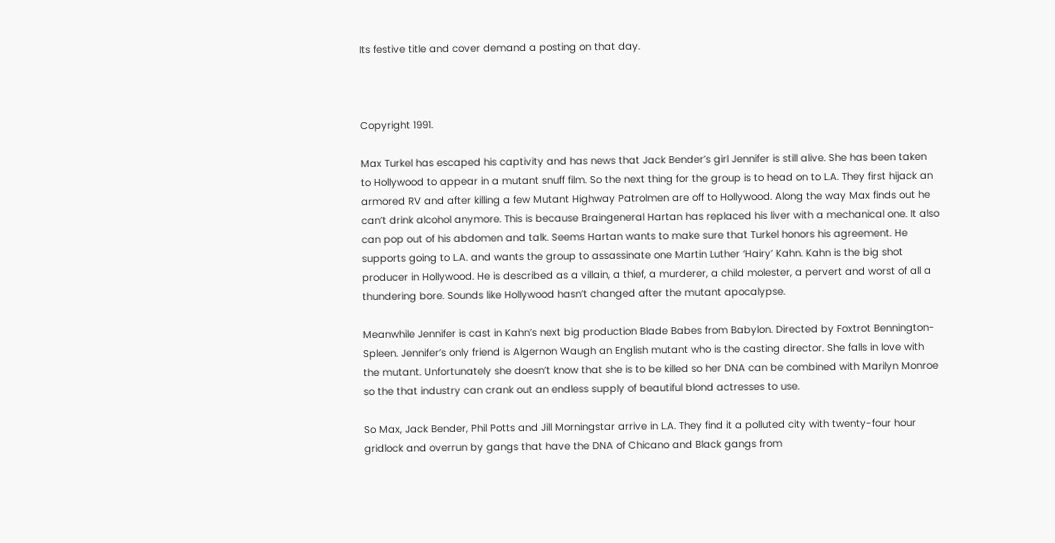Its festive title and cover demand a posting on that day.



Copyright 1991.

Max Turkel has escaped his captivity and has news that Jack Bender’s girl Jennifer is still alive. She has been taken to Hollywood to appear in a mutant snuff film. So the next thing for the group is to head on to L.A. They first hijack an armored RV and after killing a few Mutant Highway Patrolmen are off to Hollywood. Along the way Max finds out he can’t drink alcohol anymore. This is because Braingeneral Hartan has replaced his liver with a mechanical one. It also can pop out of his abdomen and talk. Seems Hartan wants to make sure that Turkel honors his agreement. He supports going to L.A. and wants the group to assassinate one Martin Luther ‘Hairy’ Kahn. Kahn is the big shot producer in Hollywood. He is described as a villain, a thief, a murderer, a child molester, a pervert and worst of all a thundering bore. Sounds like Hollywood hasn’t changed after the mutant apocalypse.

Meanwhile Jennifer is cast in Kahn’s next big production Blade Babes from Babylon. Directed by Foxtrot Bennington-Spleen. Jennifer’s only friend is Algernon Waugh an English mutant who is the casting director. She falls in love with the mutant. Unfortunately she doesn’t know that she is to be killed so her DNA can be combined with Marilyn Monroe so the that industry can crank out an endless supply of beautiful blond actresses to use.

So Max, Jack Bender, Phil Potts and Jill Morningstar arrive in L.A. They find it a polluted city with twenty-four hour gridlock and overrun by gangs that have the DNA of Chicano and Black gangs from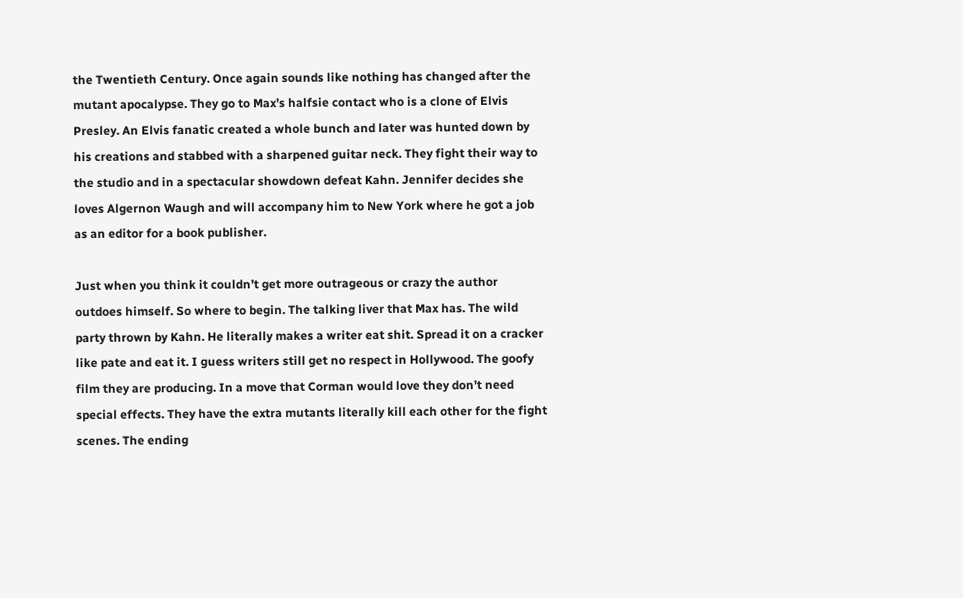the Twentieth Century. Once again sounds like nothing has changed after the mutant apocalypse. They go to Max’s halfsie contact who is a clone of Elvis Presley. An Elvis fanatic created a whole bunch and later was hunted down by his creations and stabbed with a sharpened guitar neck. They fight their way to the studio and in a spectacular showdown defeat Kahn. Jennifer decides she loves Algernon Waugh and will accompany him to New York where he got a job as an editor for a book publisher.

Just when you think it couldn’t get more outrageous or crazy the author outdoes himself. So where to begin. The talking liver that Max has. The wild party thrown by Kahn. He literally makes a writer eat shit. Spread it on a cracker like pate and eat it. I guess writers still get no respect in Hollywood. The goofy film they are producing. In a move that Corman would love they don’t need special effects. They have the extra mutants literally kill each other for the fight scenes. The ending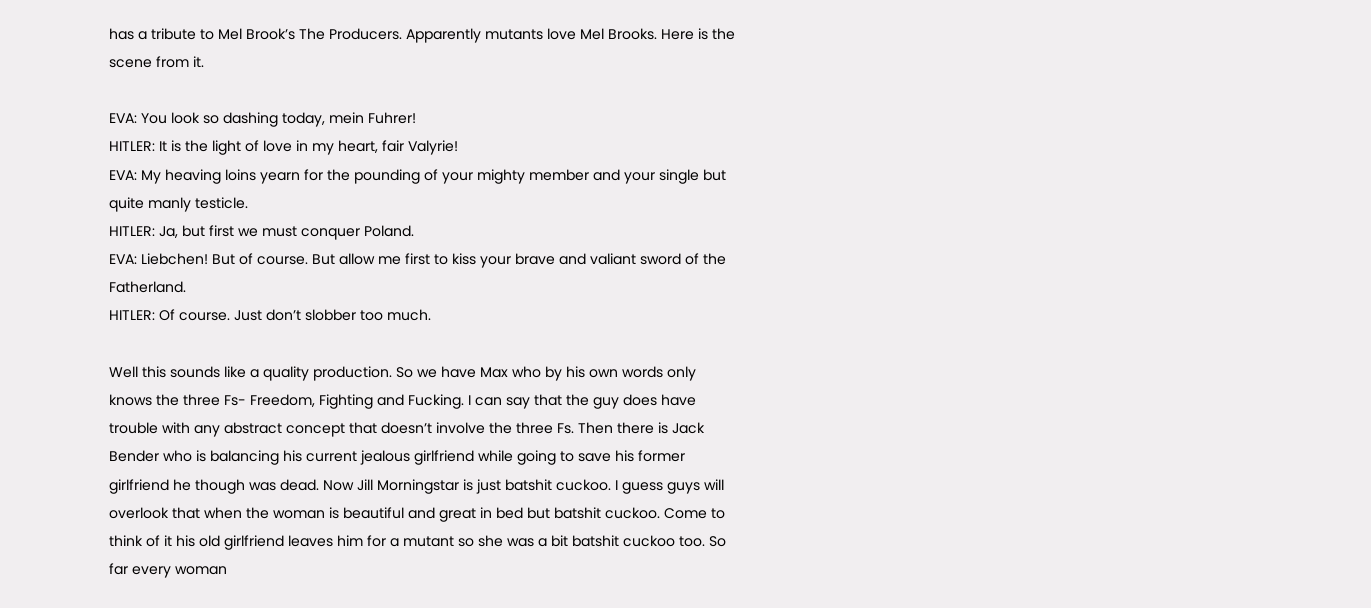has a tribute to Mel Brook’s The Producers. Apparently mutants love Mel Brooks. Here is the scene from it.

EVA: You look so dashing today, mein Fuhrer!
HITLER: It is the light of love in my heart, fair Valyrie!
EVA: My heaving loins yearn for the pounding of your mighty member and your single but quite manly testicle.
HITLER: Ja, but first we must conquer Poland.
EVA: Liebchen! But of course. But allow me first to kiss your brave and valiant sword of the Fatherland.
HITLER: Of course. Just don’t slobber too much.

Well this sounds like a quality production. So we have Max who by his own words only knows the three Fs- Freedom, Fighting and Fucking. I can say that the guy does have trouble with any abstract concept that doesn’t involve the three Fs. Then there is Jack Bender who is balancing his current jealous girlfriend while going to save his former girlfriend he though was dead. Now Jill Morningstar is just batshit cuckoo. I guess guys will overlook that when the woman is beautiful and great in bed but batshit cuckoo. Come to think of it his old girlfriend leaves him for a mutant so she was a bit batshit cuckoo too. So far every woman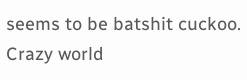seems to be batshit cuckoo. Crazy world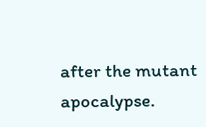after the mutant apocalypse.